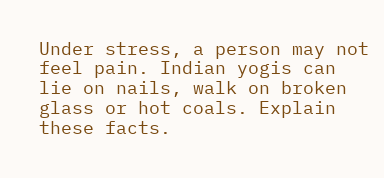Under stress, a person may not feel pain. Indian yogis can lie on nails, walk on broken glass or hot coals. Explain these facts.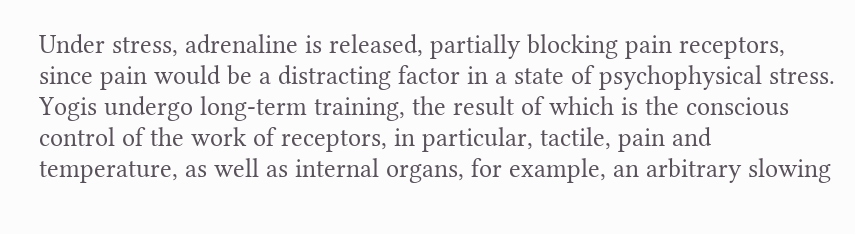Under stress, adrenaline is released, partially blocking pain receptors, since pain would be a distracting factor in a state of psychophysical stress. Yogis undergo long-term training, the result of which is the conscious control of the work of receptors, in particular, tactile, pain and temperature, as well as internal organs, for example, an arbitrary slowing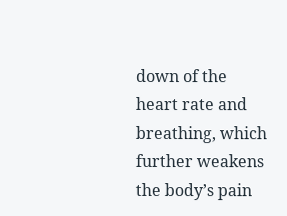down of the heart rate and breathing, which further weakens the body’s pain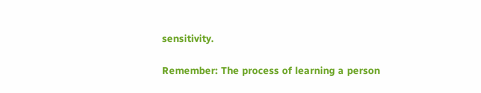sensitivity.

Remember: The process of learning a person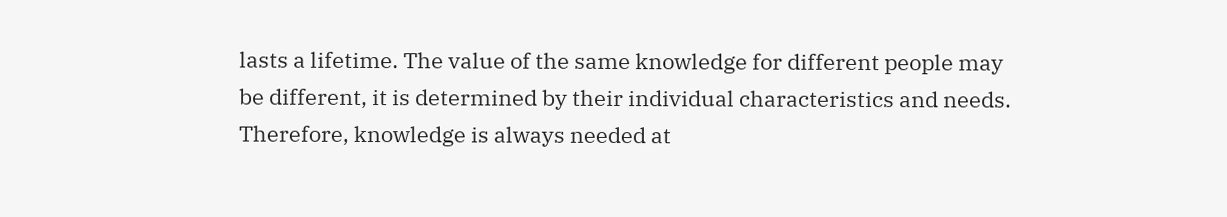lasts a lifetime. The value of the same knowledge for different people may be different, it is determined by their individual characteristics and needs. Therefore, knowledge is always needed at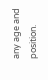any age and position.